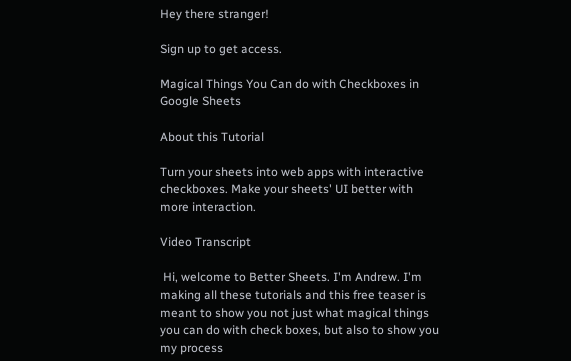Hey there stranger!

Sign up to get access.

Magical Things You Can do with Checkboxes in Google Sheets

About this Tutorial

Turn your sheets into web apps with interactive checkboxes. Make your sheets' UI better with more interaction.

Video Transcript

 Hi, welcome to Better Sheets. I'm Andrew. I'm making all these tutorials and this free teaser is meant to show you not just what magical things you can do with check boxes, but also to show you my process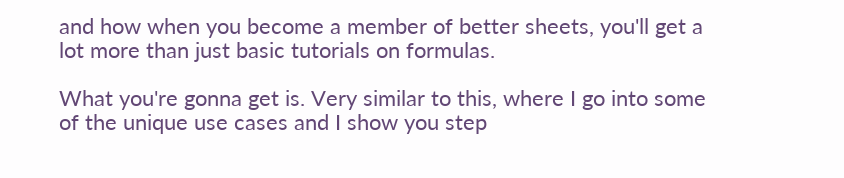and how when you become a member of better sheets, you'll get a lot more than just basic tutorials on formulas.

What you're gonna get is. Very similar to this, where I go into some of the unique use cases and I show you step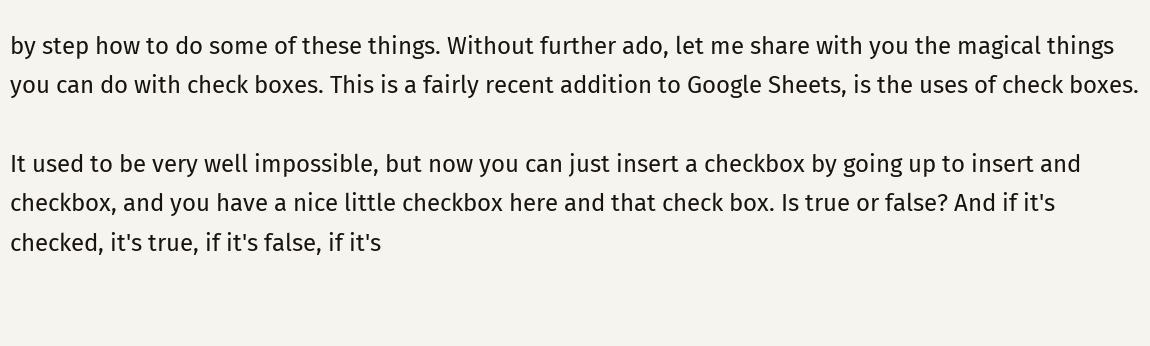by step how to do some of these things. Without further ado, let me share with you the magical things you can do with check boxes. This is a fairly recent addition to Google Sheets, is the uses of check boxes.

It used to be very well impossible, but now you can just insert a checkbox by going up to insert and checkbox, and you have a nice little checkbox here and that check box. Is true or false? And if it's checked, it's true, if it's false, if it's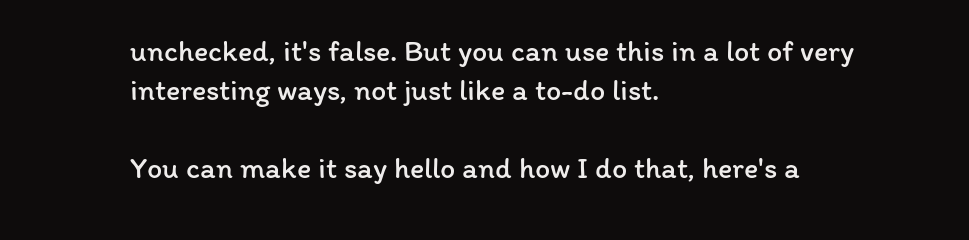unchecked, it's false. But you can use this in a lot of very interesting ways, not just like a to-do list.

You can make it say hello and how I do that, here's a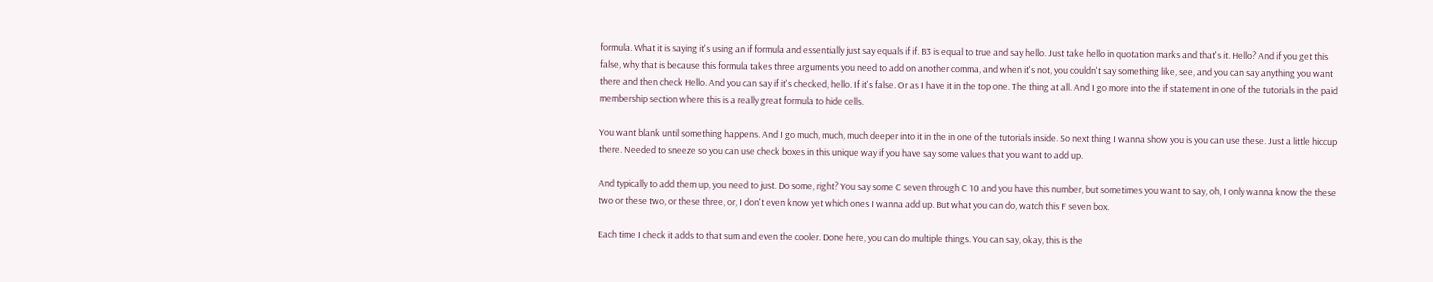formula. What it is saying it's using an if formula and essentially just say equals if if. B3 is equal to true and say hello. Just take hello in quotation marks and that's it. Hello? And if you get this false, why that is because this formula takes three arguments you need to add on another comma, and when it's not, you couldn't say something like, see, and you can say anything you want there and then check Hello. And you can say if it's checked, hello. If it's false. Or as I have it in the top one. The thing at all. And I go more into the if statement in one of the tutorials in the paid membership section where this is a really great formula to hide cells.

You want blank until something happens. And I go much, much, much deeper into it in the in one of the tutorials inside. So next thing I wanna show you is you can use these. Just a little hiccup there. Needed to sneeze so you can use check boxes in this unique way if you have say some values that you want to add up.

And typically to add them up, you need to just. Do some, right? You say some C seven through C 10 and you have this number, but sometimes you want to say, oh, I only wanna know the these two or these two, or these three, or, I don't even know yet which ones I wanna add up. But what you can do, watch this F seven box.

Each time I check it adds to that sum and even the cooler. Done here, you can do multiple things. You can say, okay, this is the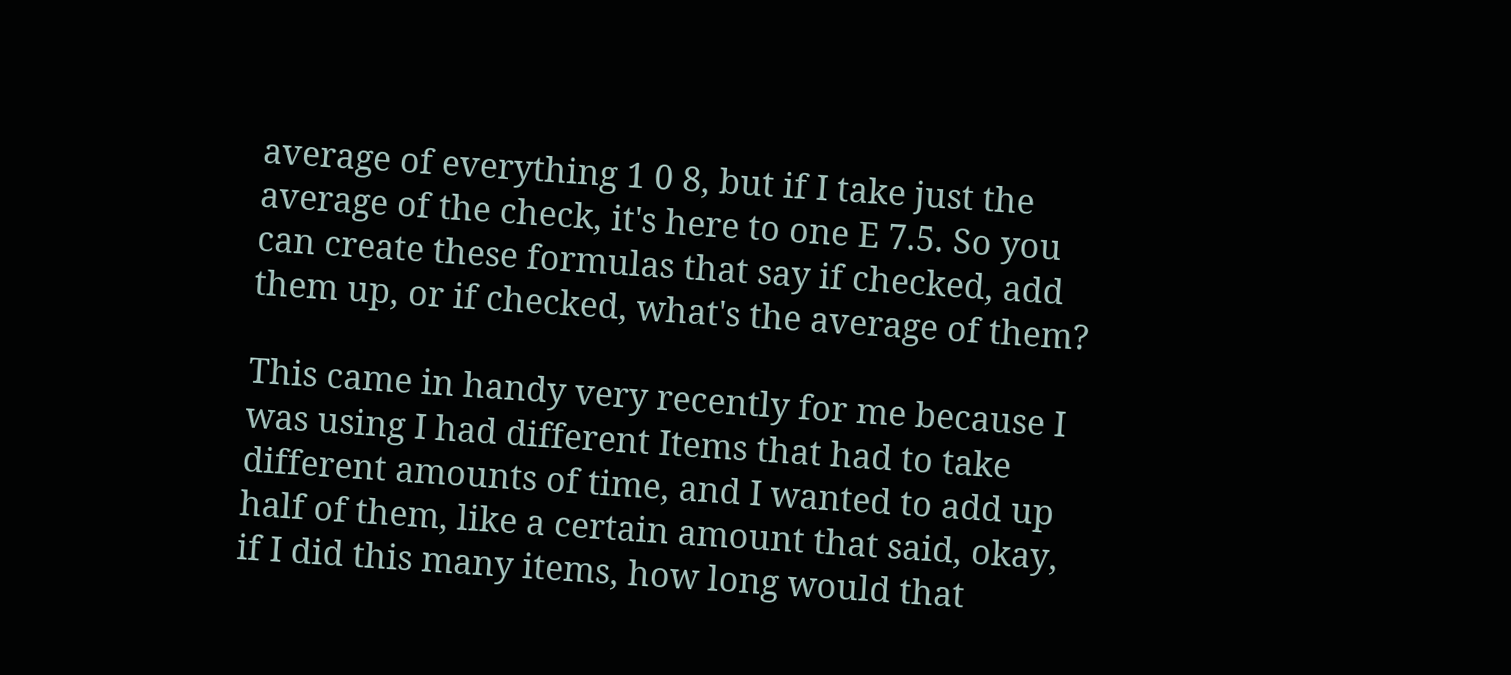average of everything 1 0 8, but if I take just the average of the check, it's here to one E 7.5. So you can create these formulas that say if checked, add them up, or if checked, what's the average of them?

This came in handy very recently for me because I was using I had different Items that had to take different amounts of time, and I wanted to add up half of them, like a certain amount that said, okay, if I did this many items, how long would that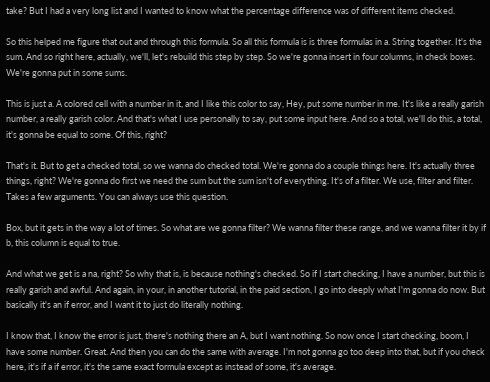take? But I had a very long list and I wanted to know what the percentage difference was of different items checked.

So this helped me figure that out and through this formula. So all this formula is is three formulas in a. String together. It's the sum. And so right here, actually, we'll, let's rebuild this step by step. So we're gonna insert in four columns, in check boxes. We're gonna put in some sums.

This is just a. A colored cell with a number in it, and I like this color to say, Hey, put some number in me. It's like a really garish number, a really garish color. And that's what I use personally to say, put some input here. And so a total, we'll do this, a total, it's gonna be equal to some. Of this, right?

That's it. But to get a checked total, so we wanna do checked total. We're gonna do a couple things here. It's actually three things, right? We're gonna do first we need the sum but the sum isn't of everything. It's of a filter. We use, filter and filter. Takes a few arguments. You can always use this question.

Box, but it gets in the way a lot of times. So what are we gonna filter? We wanna filter these range, and we wanna filter it by if b, this column is equal to true.

And what we get is a na, right? So why that is, is because nothing's checked. So if I start checking, I have a number, but this is really garish and awful. And again, in your, in another tutorial, in the paid section, I go into deeply what I'm gonna do now. But basically it's an if error, and I want it to just do literally nothing.

I know that, I know the error is just, there's nothing there an A, but I want nothing. So now once I start checking, boom, I have some number. Great. And then you can do the same with average. I'm not gonna go too deep into that, but if you check here, it's if a if error, it's the same exact formula except as instead of some, it's average.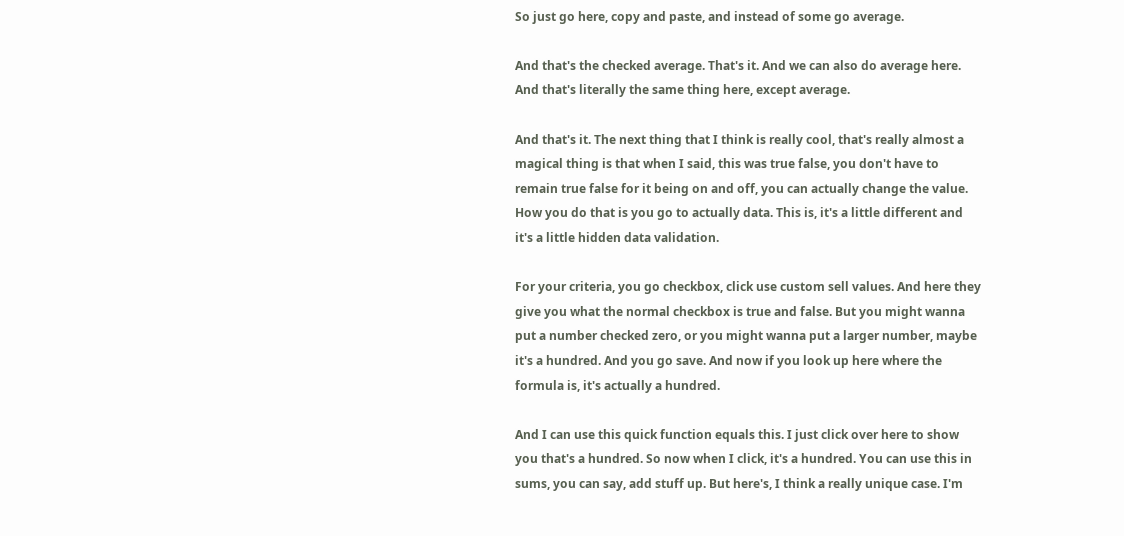So just go here, copy and paste, and instead of some go average.

And that's the checked average. That's it. And we can also do average here. And that's literally the same thing here, except average.

And that's it. The next thing that I think is really cool, that's really almost a magical thing is that when I said, this was true false, you don't have to remain true false for it being on and off, you can actually change the value. How you do that is you go to actually data. This is, it's a little different and it's a little hidden data validation.

For your criteria, you go checkbox, click use custom sell values. And here they give you what the normal checkbox is true and false. But you might wanna put a number checked zero, or you might wanna put a larger number, maybe it's a hundred. And you go save. And now if you look up here where the formula is, it's actually a hundred.

And I can use this quick function equals this. I just click over here to show you that's a hundred. So now when I click, it's a hundred. You can use this in sums, you can say, add stuff up. But here's, I think a really unique case. I'm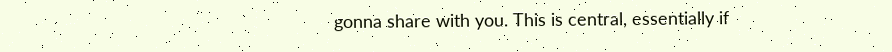gonna share with you. This is central, essentially if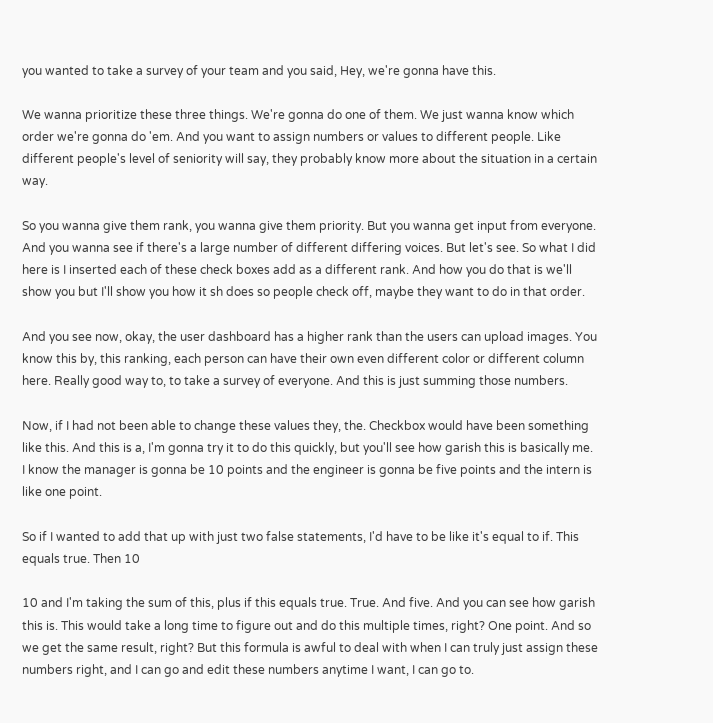you wanted to take a survey of your team and you said, Hey, we're gonna have this.

We wanna prioritize these three things. We're gonna do one of them. We just wanna know which order we're gonna do 'em. And you want to assign numbers or values to different people. Like different people's level of seniority will say, they probably know more about the situation in a certain way.

So you wanna give them rank, you wanna give them priority. But you wanna get input from everyone. And you wanna see if there's a large number of different differing voices. But let's see. So what I did here is I inserted each of these check boxes add as a different rank. And how you do that is we'll show you but I'll show you how it sh does so people check off, maybe they want to do in that order.

And you see now, okay, the user dashboard has a higher rank than the users can upload images. You know this by, this ranking, each person can have their own even different color or different column here. Really good way to, to take a survey of everyone. And this is just summing those numbers.

Now, if I had not been able to change these values they, the. Checkbox would have been something like this. And this is a, I'm gonna try it to do this quickly, but you'll see how garish this is basically me. I know the manager is gonna be 10 points and the engineer is gonna be five points and the intern is like one point.

So if I wanted to add that up with just two false statements, I'd have to be like it's equal to if. This equals true. Then 10

10 and I'm taking the sum of this, plus if this equals true. True. And five. And you can see how garish this is. This would take a long time to figure out and do this multiple times, right? One point. And so we get the same result, right? But this formula is awful to deal with when I can truly just assign these numbers right, and I can go and edit these numbers anytime I want, I can go to.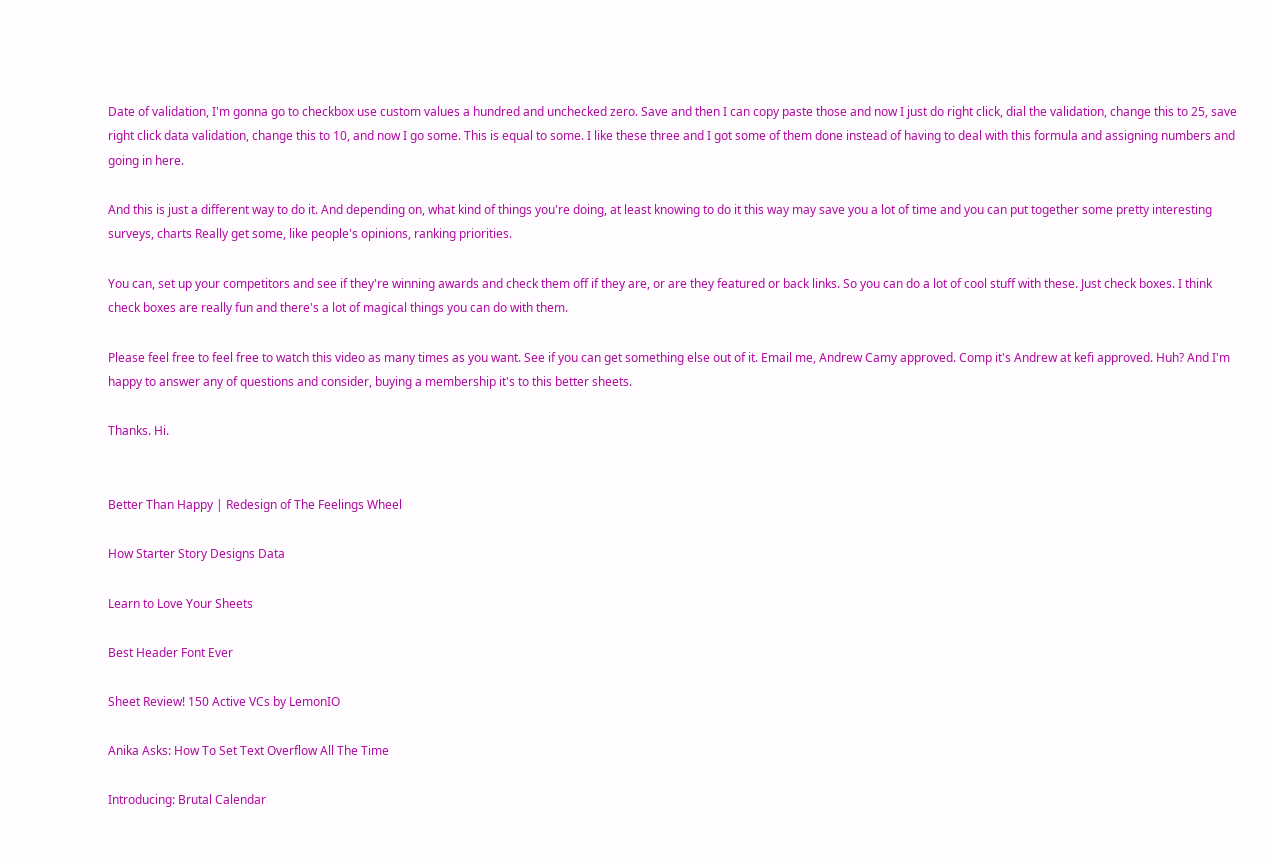Date of validation, I'm gonna go to checkbox use custom values a hundred and unchecked zero. Save and then I can copy paste those and now I just do right click, dial the validation, change this to 25, save right click data validation, change this to 10, and now I go some. This is equal to some. I like these three and I got some of them done instead of having to deal with this formula and assigning numbers and going in here.

And this is just a different way to do it. And depending on, what kind of things you're doing, at least knowing to do it this way may save you a lot of time and you can put together some pretty interesting surveys, charts Really get some, like people's opinions, ranking priorities.

You can, set up your competitors and see if they're winning awards and check them off if they are, or are they featured or back links. So you can do a lot of cool stuff with these. Just check boxes. I think check boxes are really fun and there's a lot of magical things you can do with them.

Please feel free to feel free to watch this video as many times as you want. See if you can get something else out of it. Email me, Andrew Camy approved. Comp it's Andrew at kefi approved. Huh? And I'm happy to answer any of questions and consider, buying a membership it's to this better sheets.

Thanks. Hi.


Better Than Happy | Redesign of The Feelings Wheel

How Starter Story Designs Data

Learn to Love Your Sheets

Best Header Font Ever

Sheet Review! 150 Active VCs by LemonIO

Anika Asks: How To Set Text Overflow All The Time

Introducing: Brutal Calendar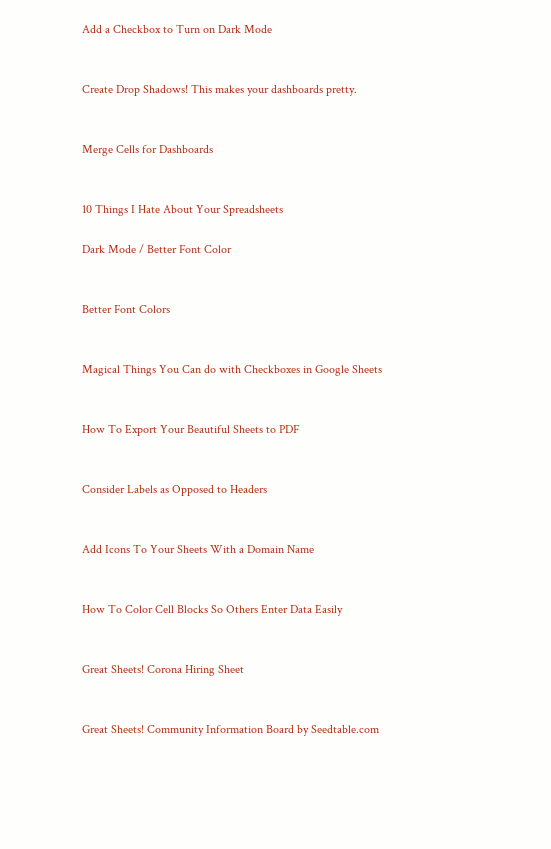Add a Checkbox to Turn on Dark Mode


Create Drop Shadows! This makes your dashboards pretty.


Merge Cells for Dashboards


10 Things I Hate About Your Spreadsheets

Dark Mode / Better Font Color


Better Font Colors


Magical Things You Can do with Checkboxes in Google Sheets


How To Export Your Beautiful Sheets to PDF


Consider Labels as Opposed to Headers


Add Icons To Your Sheets With a Domain Name


How To Color Cell Blocks So Others Enter Data Easily


Great Sheets! Corona Hiring Sheet


Great Sheets! Community Information Board by Seedtable.com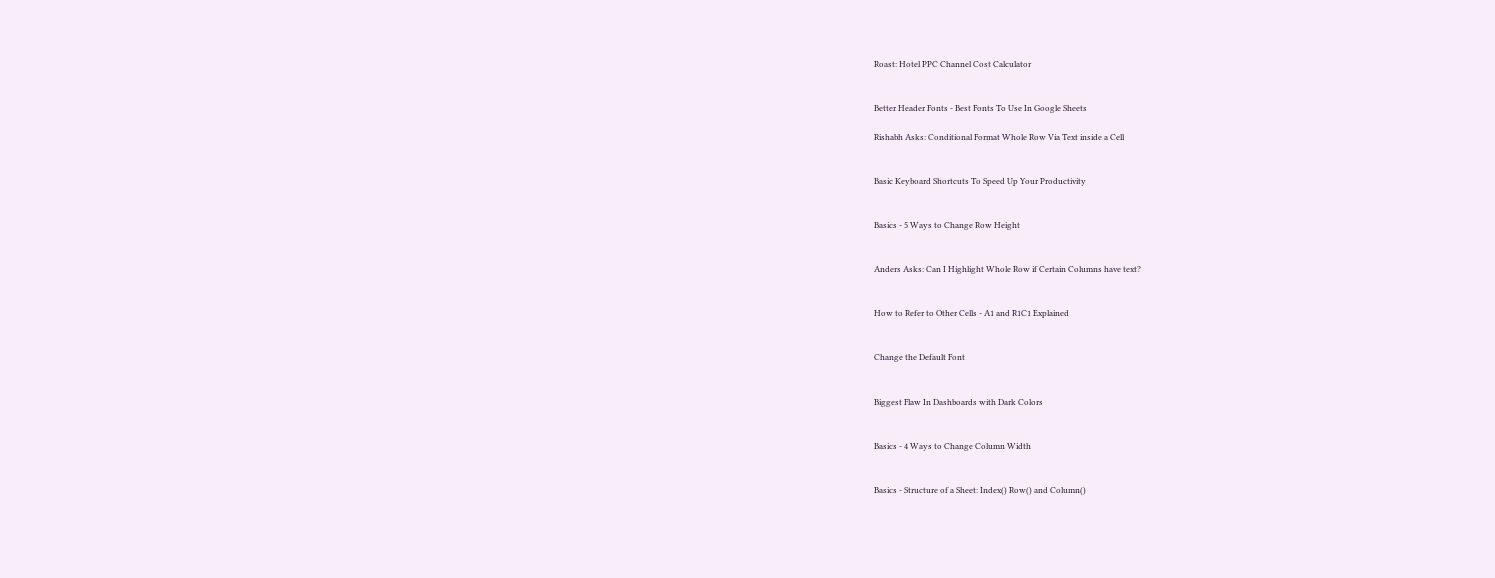Roast: Hotel PPC Channel Cost Calculator


Better Header Fonts - Best Fonts To Use In Google Sheets

Rishabh Asks: Conditional Format Whole Row Via Text inside a Cell


Basic Keyboard Shortcuts To Speed Up Your Productivity


Basics - 5 Ways to Change Row Height


Anders Asks: Can I Highlight Whole Row if Certain Columns have text?


How to Refer to Other Cells - A1 and R1C1 Explained


Change the Default Font


Biggest Flaw In Dashboards with Dark Colors


Basics - 4 Ways to Change Column Width


Basics - Structure of a Sheet: Index() Row() and Column()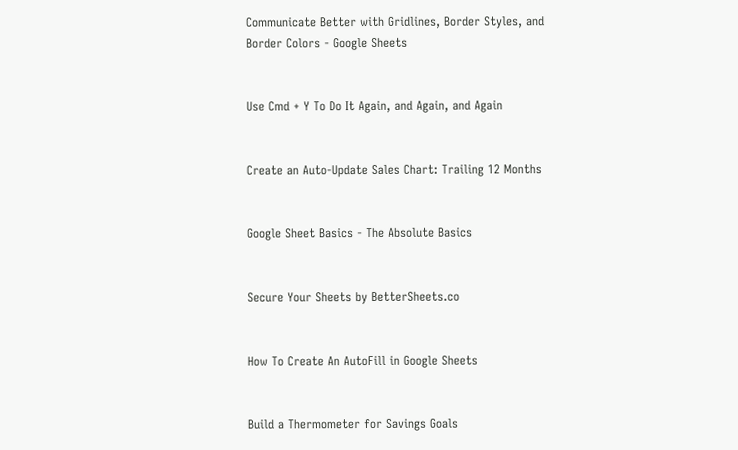Communicate Better with Gridlines, Border Styles, and Border Colors - Google Sheets


Use Cmd + Y To Do It Again, and Again, and Again


Create an Auto-Update Sales Chart: Trailing 12 Months


Google Sheet Basics - The Absolute Basics


Secure Your Sheets by BetterSheets.co


How To Create An AutoFill in Google Sheets


Build a Thermometer for Savings Goals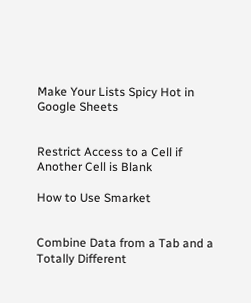Make Your Lists Spicy Hot in Google Sheets


Restrict Access to a Cell if Another Cell is Blank

How to Use Smarket


Combine Data from a Tab and a Totally Different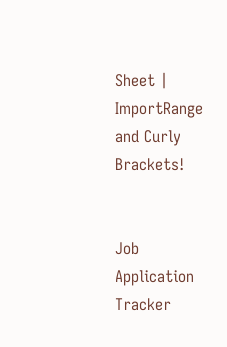Sheet | ImportRange and Curly Brackets!


Job Application Tracker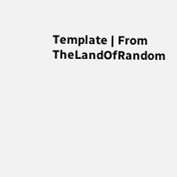Template | From TheLandOfRandom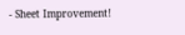- Sheet Improvement!